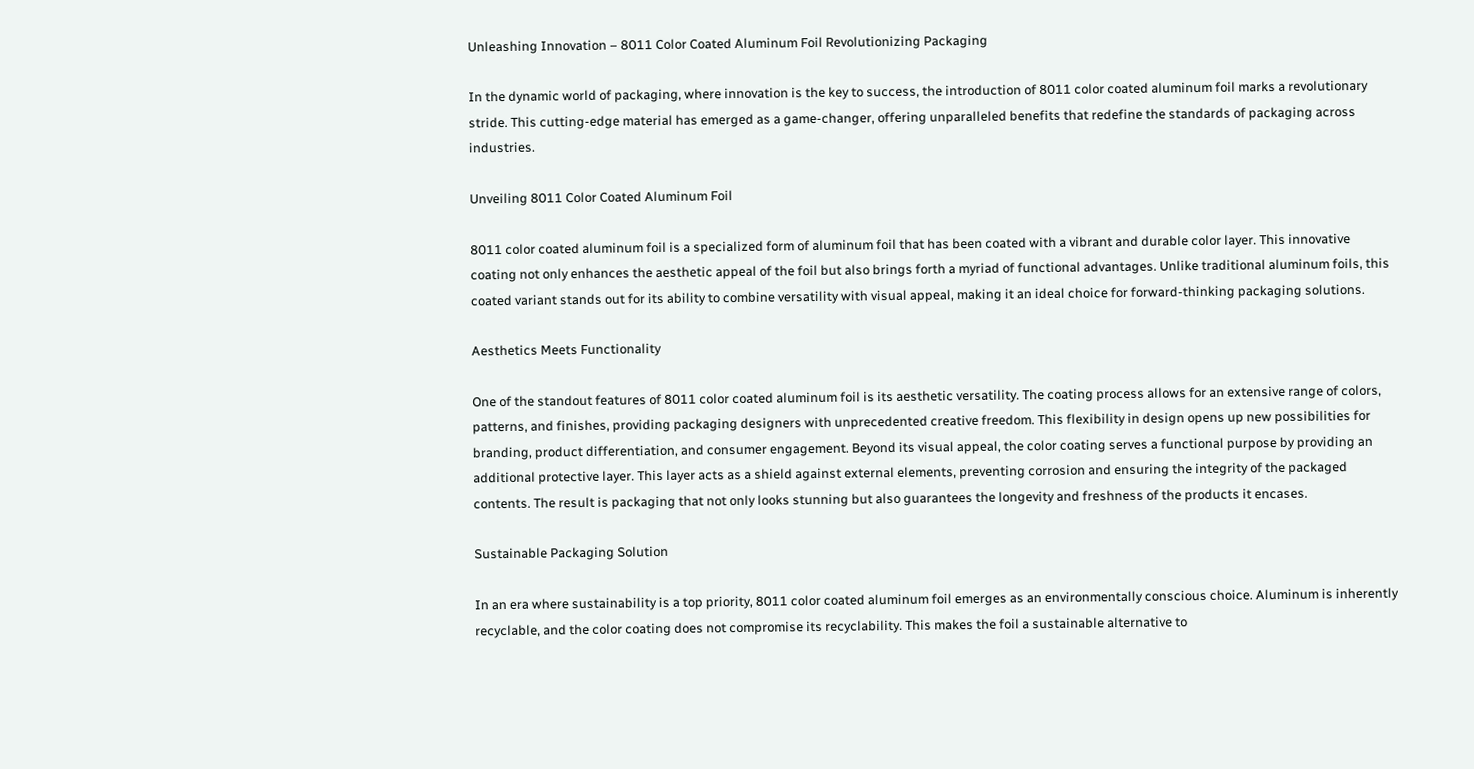Unleashing Innovation – 8011 Color Coated Aluminum Foil Revolutionizing Packaging

In the dynamic world of packaging, where innovation is the key to success, the introduction of 8011 color coated aluminum foil marks a revolutionary stride. This cutting-edge material has emerged as a game-changer, offering unparalleled benefits that redefine the standards of packaging across industries.

Unveiling 8011 Color Coated Aluminum Foil

8011 color coated aluminum foil is a specialized form of aluminum foil that has been coated with a vibrant and durable color layer. This innovative coating not only enhances the aesthetic appeal of the foil but also brings forth a myriad of functional advantages. Unlike traditional aluminum foils, this coated variant stands out for its ability to combine versatility with visual appeal, making it an ideal choice for forward-thinking packaging solutions.

Aesthetics Meets Functionality

One of the standout features of 8011 color coated aluminum foil is its aesthetic versatility. The coating process allows for an extensive range of colors, patterns, and finishes, providing packaging designers with unprecedented creative freedom. This flexibility in design opens up new possibilities for branding, product differentiation, and consumer engagement. Beyond its visual appeal, the color coating serves a functional purpose by providing an additional protective layer. This layer acts as a shield against external elements, preventing corrosion and ensuring the integrity of the packaged contents. The result is packaging that not only looks stunning but also guarantees the longevity and freshness of the products it encases.

Sustainable Packaging Solution

In an era where sustainability is a top priority, 8011 color coated aluminum foil emerges as an environmentally conscious choice. Aluminum is inherently recyclable, and the color coating does not compromise its recyclability. This makes the foil a sustainable alternative to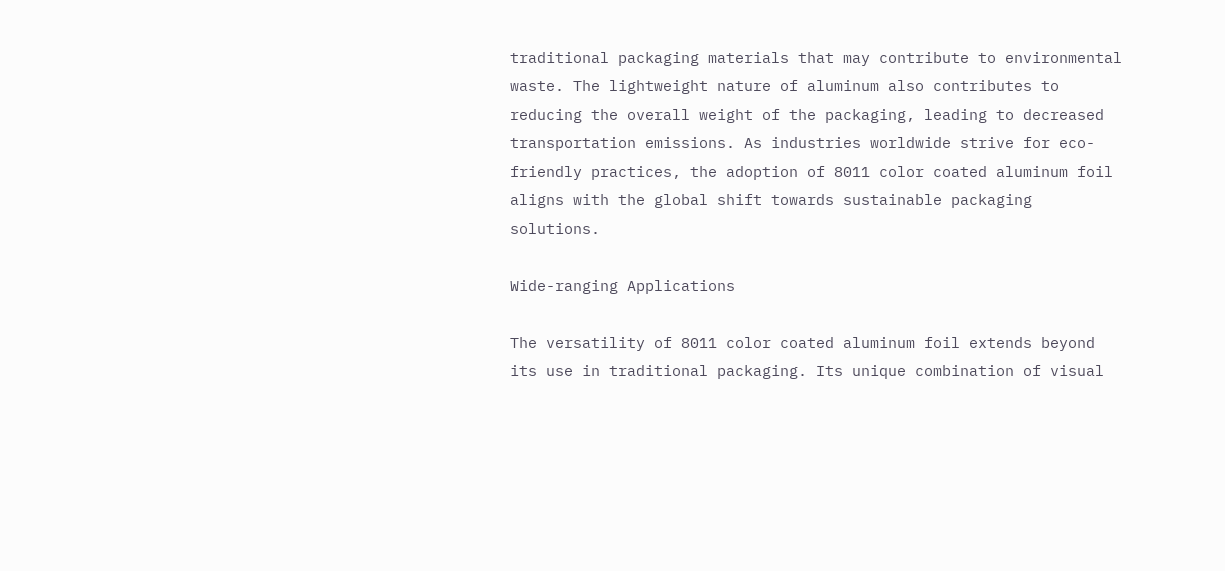traditional packaging materials that may contribute to environmental waste. The lightweight nature of aluminum also contributes to reducing the overall weight of the packaging, leading to decreased transportation emissions. As industries worldwide strive for eco-friendly practices, the adoption of 8011 color coated aluminum foil aligns with the global shift towards sustainable packaging solutions.

Wide-ranging Applications

The versatility of 8011 color coated aluminum foil extends beyond its use in traditional packaging. Its unique combination of visual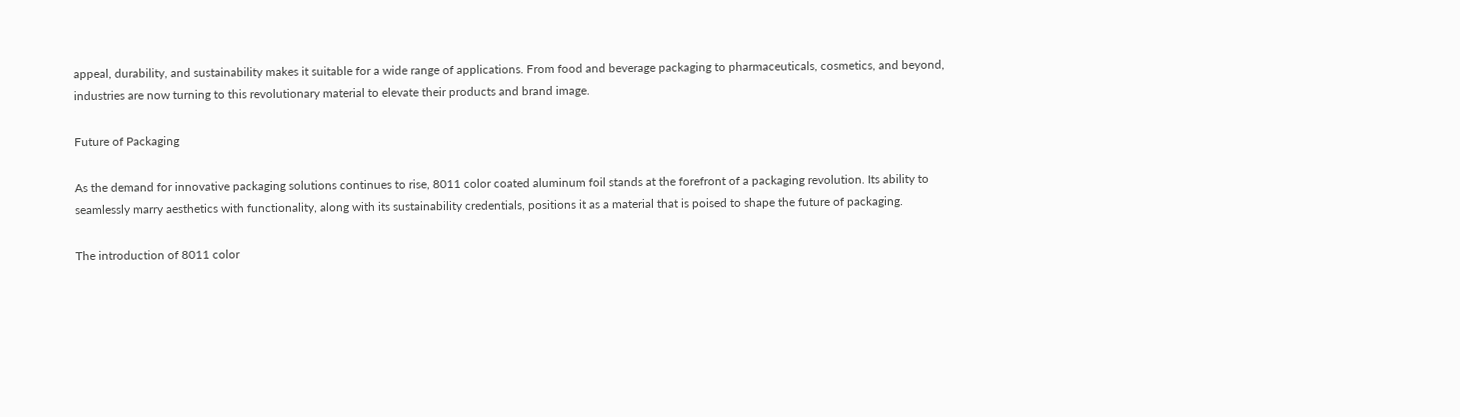appeal, durability, and sustainability makes it suitable for a wide range of applications. From food and beverage packaging to pharmaceuticals, cosmetics, and beyond, industries are now turning to this revolutionary material to elevate their products and brand image.

Future of Packaging

As the demand for innovative packaging solutions continues to rise, 8011 color coated aluminum foil stands at the forefront of a packaging revolution. Its ability to seamlessly marry aesthetics with functionality, along with its sustainability credentials, positions it as a material that is poised to shape the future of packaging.

The introduction of 8011 color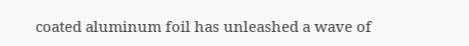coated aluminum foil has unleashed a wave of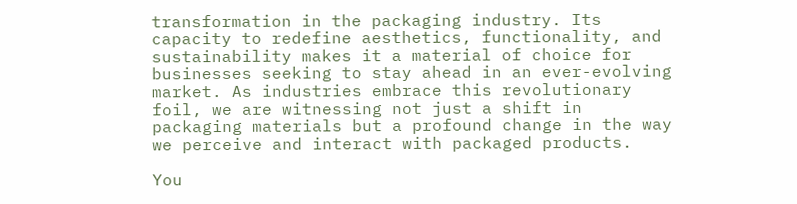transformation in the packaging industry. Its capacity to redefine aesthetics, functionality, and sustainability makes it a material of choice for businesses seeking to stay ahead in an ever-evolving market. As industries embrace this revolutionary foil, we are witnessing not just a shift in packaging materials but a profound change in the way we perceive and interact with packaged products.

You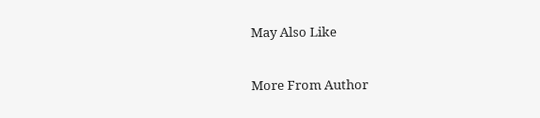May Also Like

More From Author